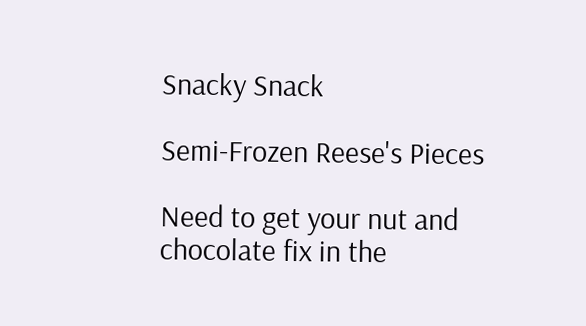Snacky Snack

Semi-Frozen Reese's Pieces

Need to get your nut and chocolate fix in the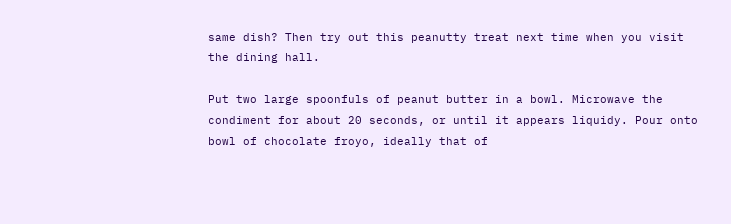same dish? Then try out this peanutty treat next time when you visit the dining hall.

Put two large spoonfuls of peanut butter in a bowl. Microwave the condiment for about 20 seconds, or until it appears liquidy. Pour onto bowl of chocolate froyo, ideally that of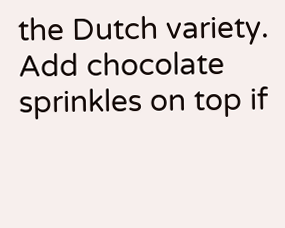the Dutch variety. Add chocolate sprinkles on top if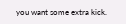you want some extra kick.